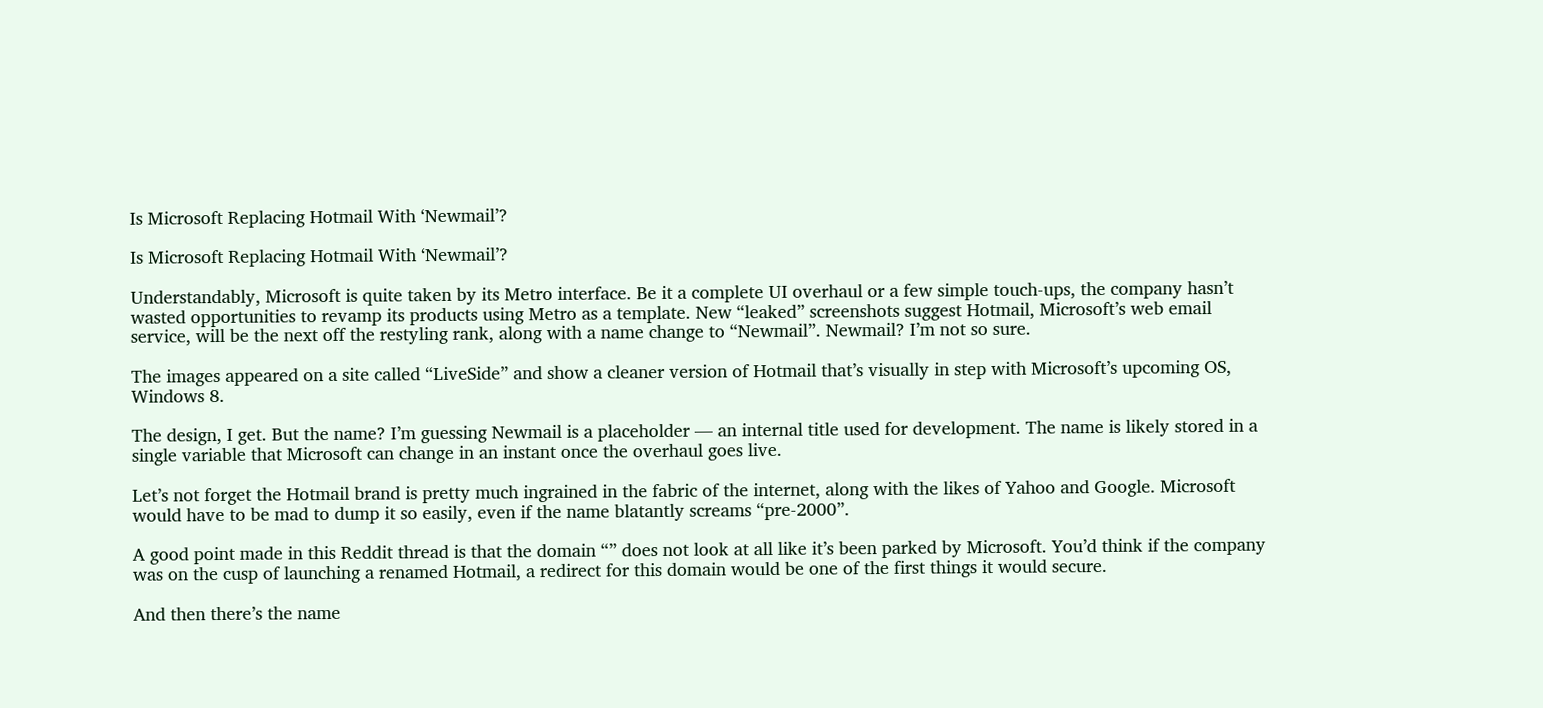Is Microsoft Replacing Hotmail With ‘Newmail’?

Is Microsoft Replacing Hotmail With ‘Newmail’?

Understandably, Microsoft is quite taken by its Metro interface. Be it a complete UI overhaul or a few simple touch-ups, the company hasn’t wasted opportunities to revamp its products using Metro as a template. New “leaked” screenshots suggest Hotmail, Microsoft’s web email service, will be the next off the restyling rank, along with a name change to “Newmail”. Newmail? I’m not so sure.

The images appeared on a site called “LiveSide” and show a cleaner version of Hotmail that’s visually in step with Microsoft’s upcoming OS, Windows 8.

The design, I get. But the name? I’m guessing Newmail is a placeholder — an internal title used for development. The name is likely stored in a single variable that Microsoft can change in an instant once the overhaul goes live.

Let’s not forget the Hotmail brand is pretty much ingrained in the fabric of the internet, along with the likes of Yahoo and Google. Microsoft would have to be mad to dump it so easily, even if the name blatantly screams “pre-2000”.

A good point made in this Reddit thread is that the domain “” does not look at all like it’s been parked by Microsoft. You’d think if the company was on the cusp of launching a renamed Hotmail, a redirect for this domain would be one of the first things it would secure.

And then there’s the name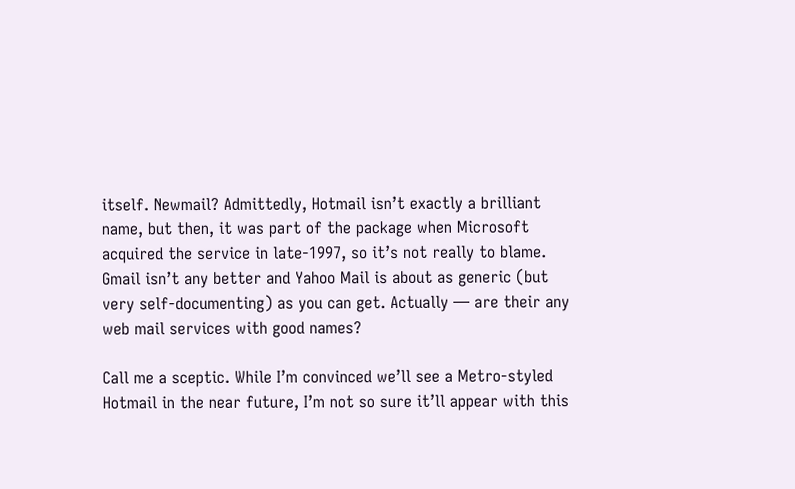itself. Newmail? Admittedly, Hotmail isn’t exactly a brilliant name, but then, it was part of the package when Microsoft acquired the service in late-1997, so it’s not really to blame. Gmail isn’t any better and Yahoo Mail is about as generic (but very self-documenting) as you can get. Actually — are their any web mail services with good names?

Call me a sceptic. While I’m convinced we’ll see a Metro-styled Hotmail in the near future, I’m not so sure it’ll appear with this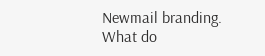Newmail branding. What do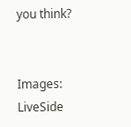you think?


Images: LiveSide